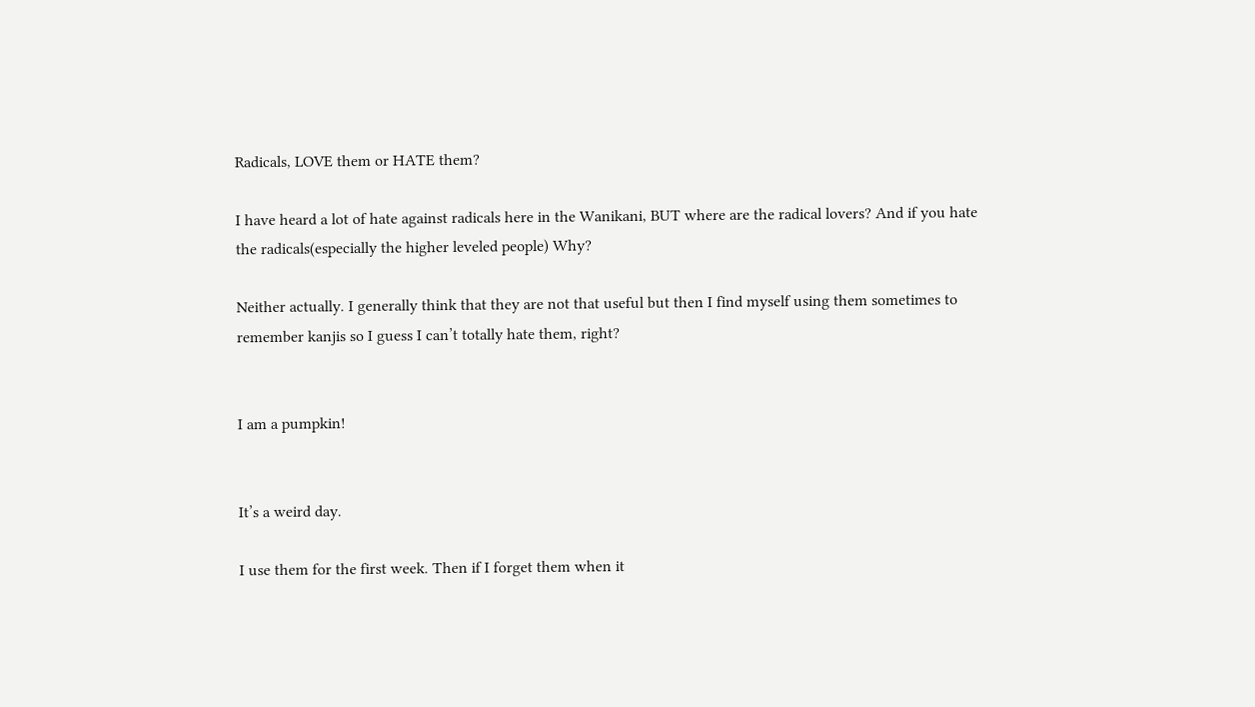Radicals, LOVE them or HATE them?

I have heard a lot of hate against radicals here in the Wanikani, BUT where are the radical lovers? And if you hate the radicals(especially the higher leveled people) Why?

Neither actually. I generally think that they are not that useful but then I find myself using them sometimes to remember kanjis so I guess I can’t totally hate them, right?


I am a pumpkin!


It’s a weird day.

I use them for the first week. Then if I forget them when it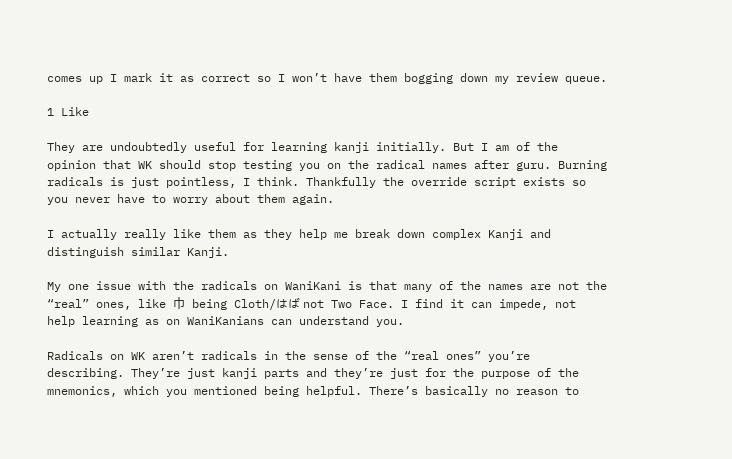comes up I mark it as correct so I won’t have them bogging down my review queue.

1 Like

They are undoubtedly useful for learning kanji initially. But I am of the opinion that WK should stop testing you on the radical names after guru. Burning radicals is just pointless, I think. Thankfully the override script exists so you never have to worry about them again.

I actually really like them as they help me break down complex Kanji and distinguish similar Kanji.

My one issue with the radicals on WaniKani is that many of the names are not the “real” ones, like ⼱ being Cloth/はば not Two Face. I find it can impede, not help learning as on WaniKanians can understand you.

Radicals on WK aren’t radicals in the sense of the “real ones” you’re describing. They’re just kanji parts and they’re just for the purpose of the mnemonics, which you mentioned being helpful. There’s basically no reason to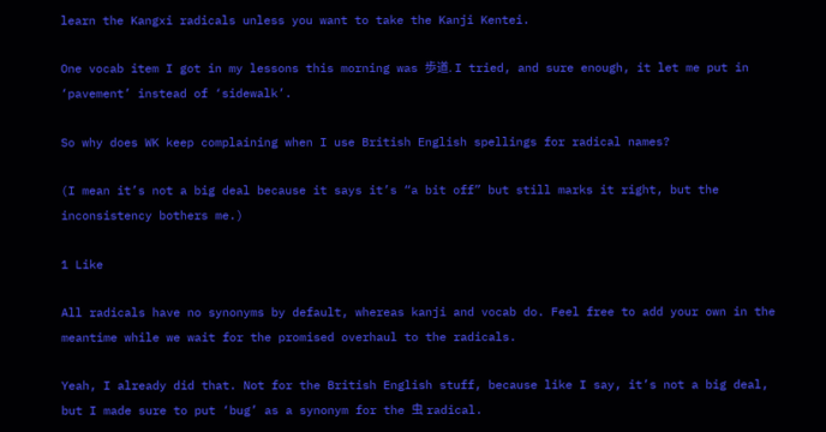learn the Kangxi radicals unless you want to take the Kanji Kentei.

One vocab item I got in my lessons this morning was 歩道. I tried, and sure enough, it let me put in ‘pavement’ instead of ‘sidewalk’.

So why does WK keep complaining when I use British English spellings for radical names?

(I mean it’s not a big deal because it says it’s “a bit off” but still marks it right, but the inconsistency bothers me.)

1 Like

All radicals have no synonyms by default, whereas kanji and vocab do. Feel free to add your own in the meantime while we wait for the promised overhaul to the radicals.

Yeah, I already did that. Not for the British English stuff, because like I say, it’s not a big deal, but I made sure to put ‘bug’ as a synonym for the 虫 radical.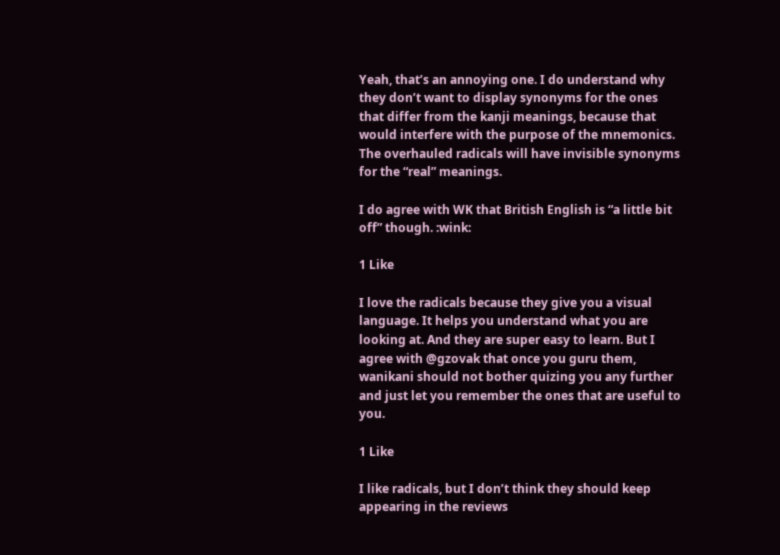Yeah, that’s an annoying one. I do understand why they don’t want to display synonyms for the ones that differ from the kanji meanings, because that would interfere with the purpose of the mnemonics. The overhauled radicals will have invisible synonyms for the “real” meanings.

I do agree with WK that British English is “a little bit off” though. :wink:

1 Like

I love the radicals because they give you a visual language. It helps you understand what you are looking at. And they are super easy to learn. But I agree with @gzovak that once you guru them, wanikani should not bother quizing you any further and just let you remember the ones that are useful to you.

1 Like

I like radicals, but I don’t think they should keep appearing in the reviews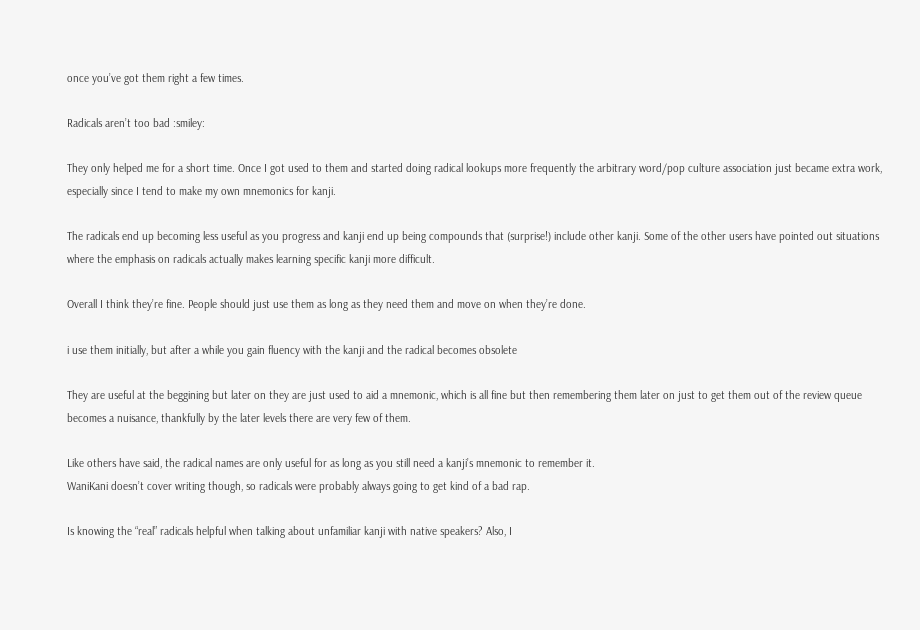once you’ve got them right a few times.

Radicals aren’t too bad :smiley:

They only helped me for a short time. Once I got used to them and started doing radical lookups more frequently the arbitrary word/pop culture association just became extra work, especially since I tend to make my own mnemonics for kanji.

The radicals end up becoming less useful as you progress and kanji end up being compounds that (surprise!) include other kanji. Some of the other users have pointed out situations where the emphasis on radicals actually makes learning specific kanji more difficult.

Overall I think they’re fine. People should just use them as long as they need them and move on when they’re done.

i use them initially, but after a while you gain fluency with the kanji and the radical becomes obsolete

They are useful at the beggining but later on they are just used to aid a mnemonic, which is all fine but then remembering them later on just to get them out of the review queue becomes a nuisance, thankfully by the later levels there are very few of them.

Like others have said, the radical names are only useful for as long as you still need a kanji’s mnemonic to remember it.
WaniKani doesn’t cover writing though, so radicals were probably always going to get kind of a bad rap.

Is knowing the “real” radicals helpful when talking about unfamiliar kanji with native speakers? Also, I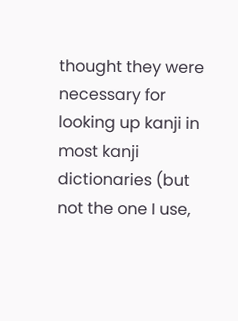thought they were necessary for looking up kanji in most kanji dictionaries (but not the one I use,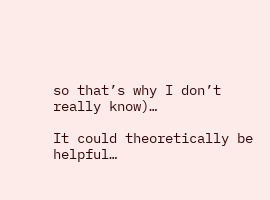so that’s why I don’t really know)…

It could theoretically be helpful…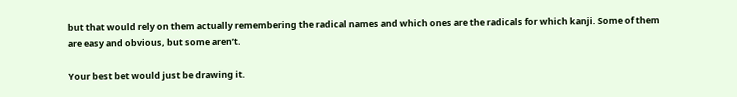but that would rely on them actually remembering the radical names and which ones are the radicals for which kanji. Some of them are easy and obvious, but some aren’t.

Your best bet would just be drawing it.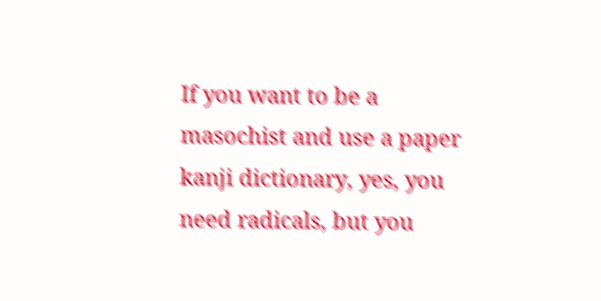If you want to be a masochist and use a paper kanji dictionary, yes, you need radicals, but you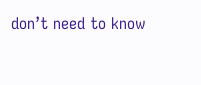don’t need to know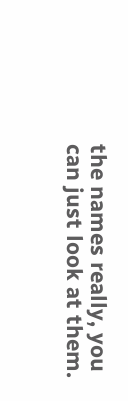the names really, you can just look at them.